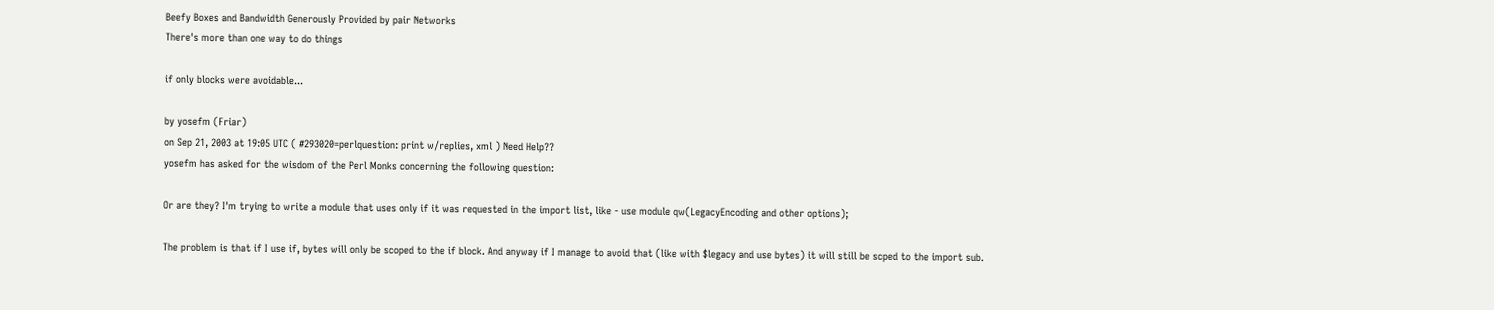Beefy Boxes and Bandwidth Generously Provided by pair Networks
There's more than one way to do things

if only blocks were avoidable...

by yosefm (Friar)
on Sep 21, 2003 at 19:05 UTC ( #293020=perlquestion: print w/replies, xml ) Need Help??
yosefm has asked for the wisdom of the Perl Monks concerning the following question:

Or are they? I'm trying to write a module that uses only if it was requested in the import list, like - use module qw(LegacyEncoding and other options);

The problem is that if I use if, bytes will only be scoped to the if block. And anyway if I manage to avoid that (like with $legacy and use bytes) it will still be scped to the import sub.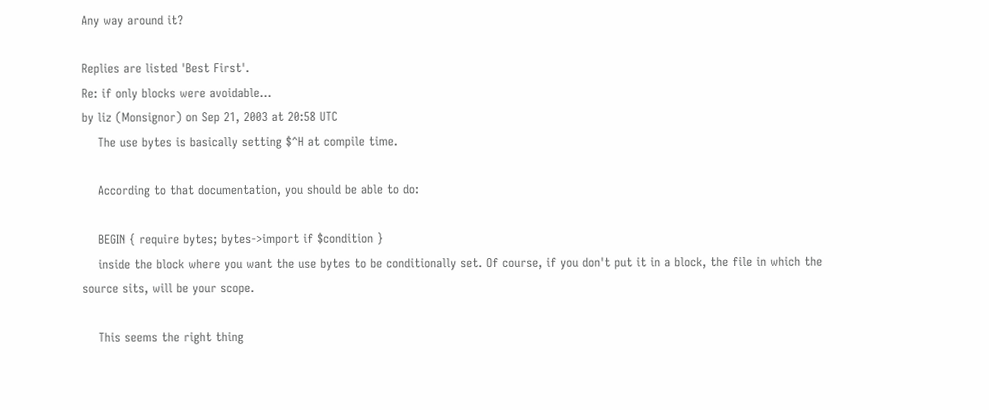Any way around it?

Replies are listed 'Best First'.
Re: if only blocks were avoidable...
by liz (Monsignor) on Sep 21, 2003 at 20:58 UTC
    The use bytes is basically setting $^H at compile time.

    According to that documentation, you should be able to do:

    BEGIN { require bytes; bytes->import if $condition }
    inside the block where you want the use bytes to be conditionally set. Of course, if you don't put it in a block, the file in which the source sits, will be your scope.

    This seems the right thing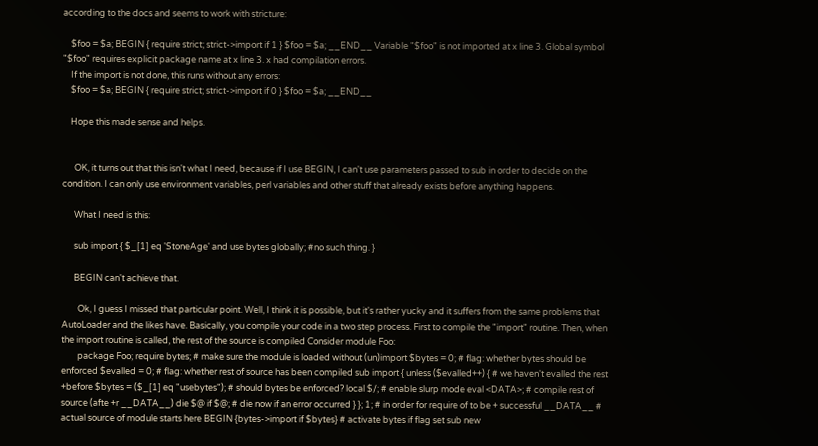according to the docs and seems to work with stricture:

    $foo = $a; BEGIN { require strict; strict->import if 1 } $foo = $a; __END__ Variable "$foo" is not imported at x line 3. Global symbol "$foo" requires explicit package name at x line 3. x had compilation errors.
    If the import is not done, this runs without any errors:
    $foo = $a; BEGIN { require strict; strict->import if 0 } $foo = $a; __END__

    Hope this made sense and helps.


      OK, it turns out that this isn't what I need, because if I use BEGIN, I can't use parameters passed to sub in order to decide on the condition. I can only use environment variables, perl variables and other stuff that already exists before anything happens.

      What I need is this:

      sub import { $_[1] eq 'StoneAge' and use bytes globally; #no such thing. }

      BEGIN can't achieve that.

        Ok, I guess I missed that particular point. Well, I think it is possible, but it's rather yucky and it suffers from the same problems that AutoLoader and the likes have. Basically, you compile your code in a two step process. First to compile the "import" routine. Then, when the import routine is called, the rest of the source is compiled Consider module Foo:
        package Foo; require bytes; # make sure the module is loaded without (un)import $bytes = 0; # flag: whether bytes should be enforced $evalled = 0; # flag: whether rest of source has been compiled sub import { unless ($evalled++) { # we haven't evalled the rest +before $bytes = ($_[1] eq "usebytes"); # should bytes be enforced? local $/; # enable slurp mode eval <DATA>; # compile rest of source (afte +r __DATA__) die $@ if $@; # die now if an error occurred } }; 1; # in order for require of to be + successful __DATA__ # actual source of module starts here BEGIN {bytes->import if $bytes} # activate bytes if flag set sub new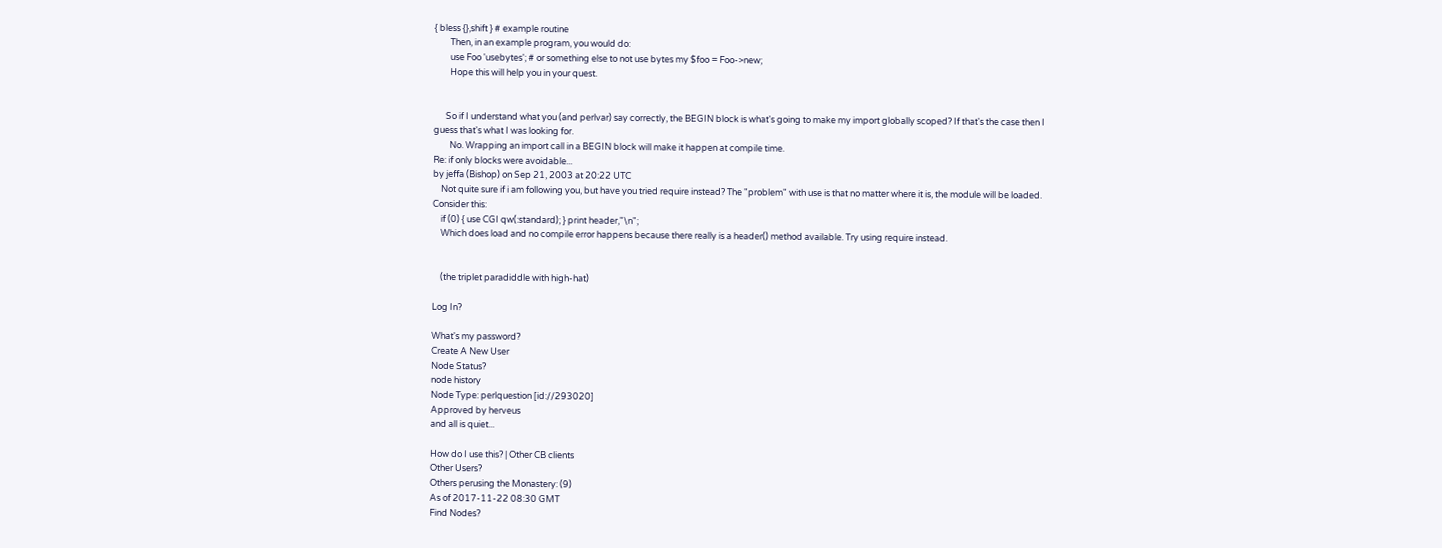{ bless {},shift } # example routine
        Then, in an example program, you would do:
        use Foo 'usebytes'; # or something else to not use bytes my $foo = Foo->new;
        Hope this will help you in your quest.


      So if I understand what you (and perlvar) say correctly, the BEGIN block is what's going to make my import globally scoped? If that's the case then I guess that's what I was looking for.
        No. Wrapping an import call in a BEGIN block will make it happen at compile time.
Re: if only blocks were avoidable...
by jeffa (Bishop) on Sep 21, 2003 at 20:22 UTC
    Not quite sure if i am following you, but have you tried require instead? The "problem" with use is that no matter where it is, the module will be loaded. Consider this:
    if (0) { use CGI qw(:standard); } print header,"\n";
    Which does load and no compile error happens because there really is a header() method available. Try using require instead.


    (the triplet paradiddle with high-hat)

Log In?

What's my password?
Create A New User
Node Status?
node history
Node Type: perlquestion [id://293020]
Approved by herveus
and all is quiet...

How do I use this? | Other CB clients
Other Users?
Others perusing the Monastery: (9)
As of 2017-11-22 08:30 GMT
Find Nodes?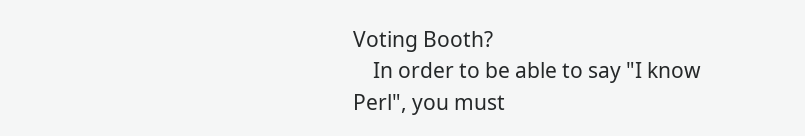Voting Booth?
    In order to be able to say "I know Perl", you must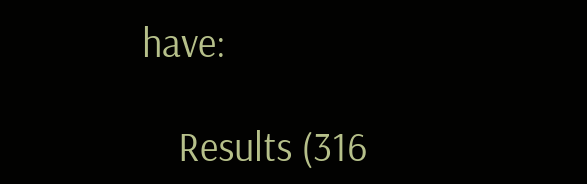have:

    Results (316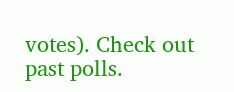votes). Check out past polls.